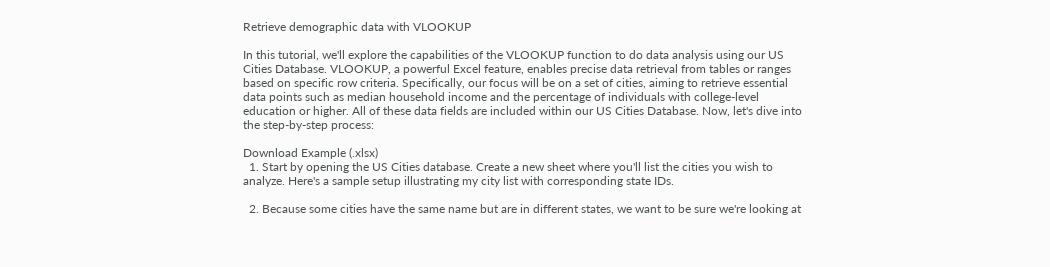Retrieve demographic data with VLOOKUP

In this tutorial, we'll explore the capabilities of the VLOOKUP function to do data analysis using our US Cities Database. VLOOKUP, a powerful Excel feature, enables precise data retrieval from tables or ranges based on specific row criteria. Specifically, our focus will be on a set of cities, aiming to retrieve essential data points such as median household income and the percentage of individuals with college-level education or higher. All of these data fields are included within our US Cities Database. Now, let's dive into the step-by-step process:

Download Example (.xlsx)
  1. Start by opening the US Cities database. Create a new sheet where you'll list the cities you wish to analyze. Here's a sample setup illustrating my city list with corresponding state IDs.

  2. Because some cities have the same name but are in different states, we want to be sure we're looking at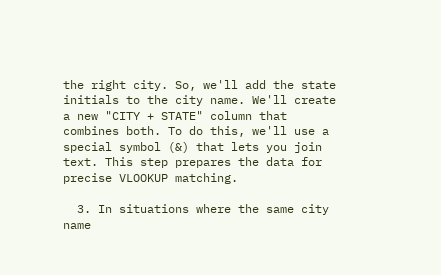the right city. So, we'll add the state initials to the city name. We'll create a new "CITY + STATE" column that combines both. To do this, we'll use a special symbol (&) that lets you join text. This step prepares the data for precise VLOOKUP matching.

  3. In situations where the same city name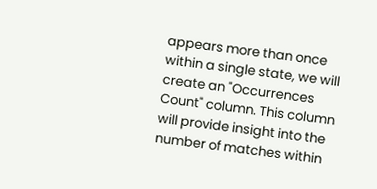appears more than once within a single state, we will create an "Occurrences Count" column. This column will provide insight into the number of matches within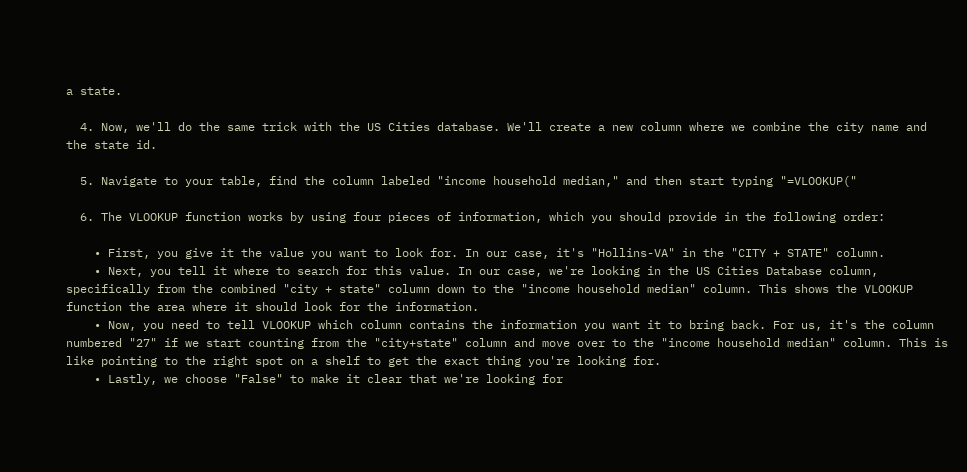a state.

  4. Now, we'll do the same trick with the US Cities database. We'll create a new column where we combine the city name and the state id.

  5. Navigate to your table, find the column labeled "income household median," and then start typing "=VLOOKUP("

  6. The VLOOKUP function works by using four pieces of information, which you should provide in the following order:

    • First, you give it the value you want to look for. In our case, it's "Hollins-VA" in the "CITY + STATE" column.
    • Next, you tell it where to search for this value. In our case, we're looking in the US Cities Database column, specifically from the combined "city + state" column down to the "income household median" column. This shows the VLOOKUP function the area where it should look for the information.
    • Now, you need to tell VLOOKUP which column contains the information you want it to bring back. For us, it's the column numbered "27" if we start counting from the "city+state" column and move over to the "income household median" column. This is like pointing to the right spot on a shelf to get the exact thing you're looking for.
    • Lastly, we choose "False" to make it clear that we're looking for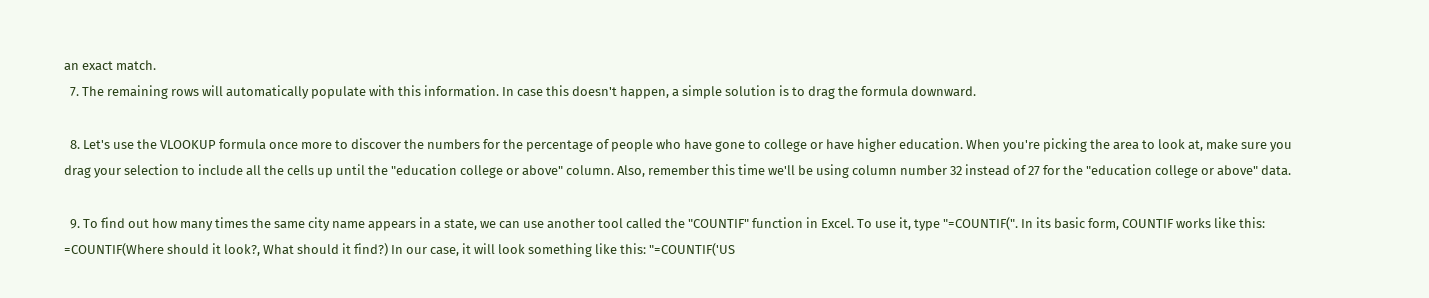an exact match.
  7. The remaining rows will automatically populate with this information. In case this doesn't happen, a simple solution is to drag the formula downward.

  8. Let's use the VLOOKUP formula once more to discover the numbers for the percentage of people who have gone to college or have higher education. When you're picking the area to look at, make sure you drag your selection to include all the cells up until the "education college or above" column. Also, remember this time we'll be using column number 32 instead of 27 for the "education college or above" data.

  9. To find out how many times the same city name appears in a state, we can use another tool called the "COUNTIF" function in Excel. To use it, type "=COUNTIF(". In its basic form, COUNTIF works like this: =COUNTIF(Where should it look?, What should it find?) In our case, it will look something like this: "=COUNTIF('US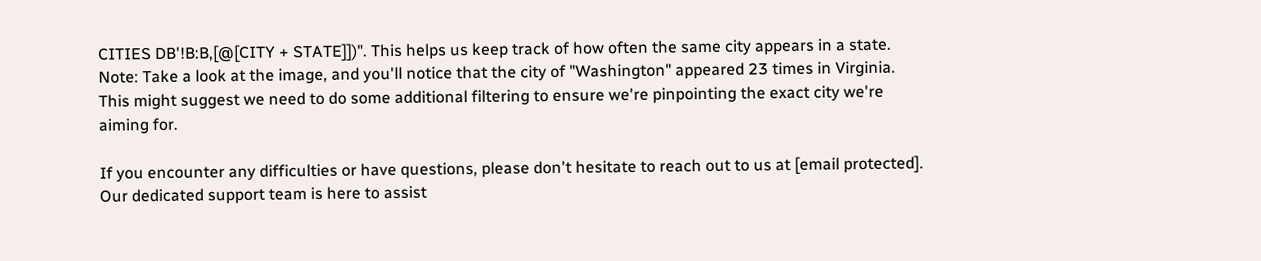CITIES DB'!B:B,[@[CITY + STATE]])". This helps us keep track of how often the same city appears in a state. Note: Take a look at the image, and you'll notice that the city of "Washington" appeared 23 times in Virginia. This might suggest we need to do some additional filtering to ensure we're pinpointing the exact city we're aiming for.

If you encounter any difficulties or have questions, please don't hesitate to reach out to us at [email protected]. Our dedicated support team is here to assist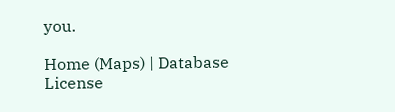you.

Home (Maps) | Database License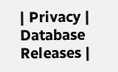| Privacy | Database Releases |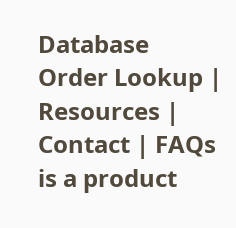Database Order Lookup | Resources | Contact | FAQs is a product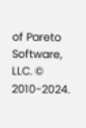of Pareto Software, LLC. © 2010-2024.